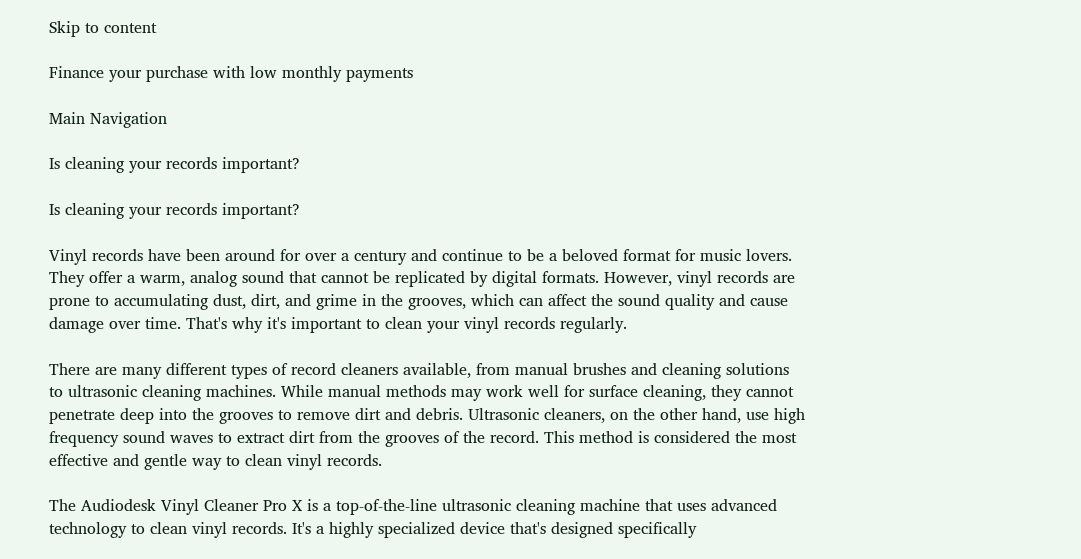Skip to content

Finance your purchase with low monthly payments

Main Navigation

Is cleaning your records important?

Is cleaning your records important?

Vinyl records have been around for over a century and continue to be a beloved format for music lovers. They offer a warm, analog sound that cannot be replicated by digital formats. However, vinyl records are prone to accumulating dust, dirt, and grime in the grooves, which can affect the sound quality and cause damage over time. That's why it's important to clean your vinyl records regularly.

There are many different types of record cleaners available, from manual brushes and cleaning solutions to ultrasonic cleaning machines. While manual methods may work well for surface cleaning, they cannot penetrate deep into the grooves to remove dirt and debris. Ultrasonic cleaners, on the other hand, use high frequency sound waves to extract dirt from the grooves of the record. This method is considered the most effective and gentle way to clean vinyl records.

The Audiodesk Vinyl Cleaner Pro X is a top-of-the-line ultrasonic cleaning machine that uses advanced technology to clean vinyl records. It's a highly specialized device that's designed specifically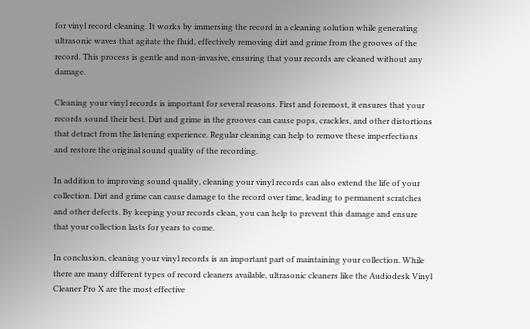for vinyl record cleaning. It works by immersing the record in a cleaning solution while generating ultrasonic waves that agitate the fluid, effectively removing dirt and grime from the grooves of the record. This process is gentle and non-invasive, ensuring that your records are cleaned without any damage.

Cleaning your vinyl records is important for several reasons. First and foremost, it ensures that your records sound their best. Dirt and grime in the grooves can cause pops, crackles, and other distortions that detract from the listening experience. Regular cleaning can help to remove these imperfections and restore the original sound quality of the recording.

In addition to improving sound quality, cleaning your vinyl records can also extend the life of your collection. Dirt and grime can cause damage to the record over time, leading to permanent scratches and other defects. By keeping your records clean, you can help to prevent this damage and ensure that your collection lasts for years to come.

In conclusion, cleaning your vinyl records is an important part of maintaining your collection. While there are many different types of record cleaners available, ultrasonic cleaners like the Audiodesk Vinyl Cleaner Pro X are the most effective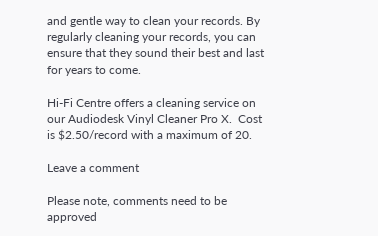and gentle way to clean your records. By regularly cleaning your records, you can ensure that they sound their best and last for years to come.

Hi-Fi Centre offers a cleaning service on our Audiodesk Vinyl Cleaner Pro X.  Cost is $2.50/record with a maximum of 20.

Leave a comment

Please note, comments need to be approved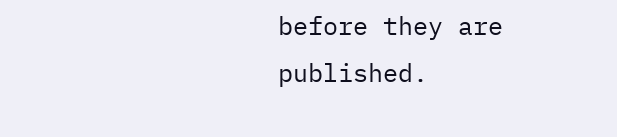before they are published.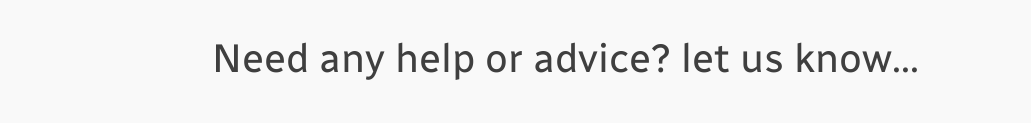Need any help or advice? let us know...